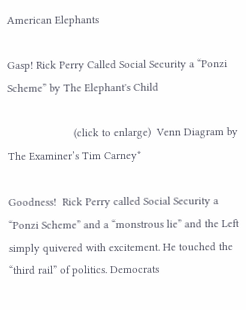American Elephants

Gasp! Rick Perry Called Social Security a “Ponzi Scheme” by The Elephant's Child

                      (click to enlarge)  Venn Diagram by The Examiner’s Tim Carney*

Goodness!  Rick Perry called Social Security a “Ponzi Scheme” and a “monstrous lie” and the Left simply quivered with excitement. He touched the “third rail” of politics. Democrats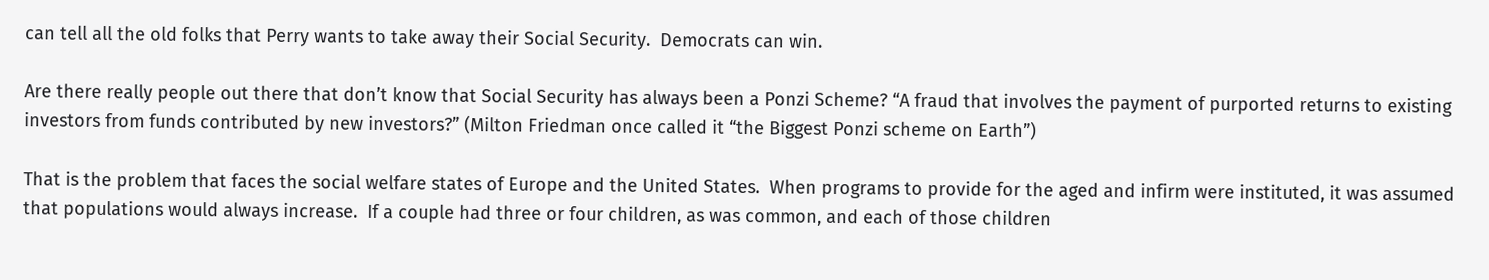can tell all the old folks that Perry wants to take away their Social Security.  Democrats can win.

Are there really people out there that don’t know that Social Security has always been a Ponzi Scheme? “A fraud that involves the payment of purported returns to existing investors from funds contributed by new investors?” (Milton Friedman once called it “the Biggest Ponzi scheme on Earth”)

That is the problem that faces the social welfare states of Europe and the United States.  When programs to provide for the aged and infirm were instituted, it was assumed that populations would always increase.  If a couple had three or four children, as was common, and each of those children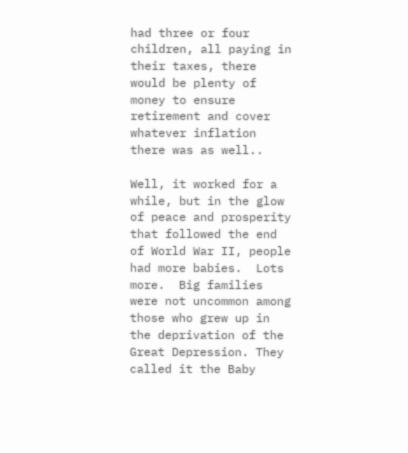had three or four children, all paying in their taxes, there would be plenty of money to ensure retirement and cover whatever inflation there was as well..

Well, it worked for a while, but in the glow of peace and prosperity that followed the end of World War II, people had more babies.  Lots more.  Big families were not uncommon among those who grew up in the deprivation of the Great Depression. They called it the Baby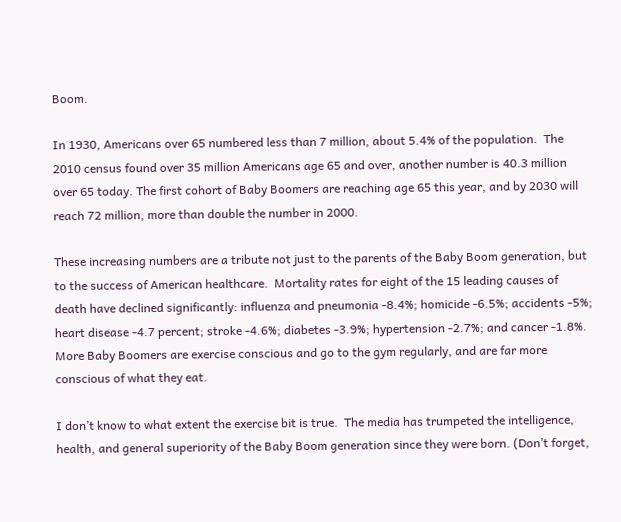Boom.

In 1930, Americans over 65 numbered less than 7 million, about 5.4% of the population.  The 2010 census found over 35 million Americans age 65 and over, another number is 40.3 million over 65 today. The first cohort of Baby Boomers are reaching age 65 this year, and by 2030 will reach 72 million, more than double the number in 2000.

These increasing numbers are a tribute not just to the parents of the Baby Boom generation, but to the success of American healthcare.  Mortality rates for eight of the 15 leading causes of death have declined significantly: influenza and pneumonia -8.4%; homicide -6.5%; accidents -5%; heart disease -4.7 percent; stroke -4.6%; diabetes -3.9%; hypertension -2.7%; and cancer -1.8%.  More Baby Boomers are exercise conscious and go to the gym regularly, and are far more conscious of what they eat.

I don’t know to what extent the exercise bit is true.  The media has trumpeted the intelligence, health, and general superiority of the Baby Boom generation since they were born. (Don’t forget,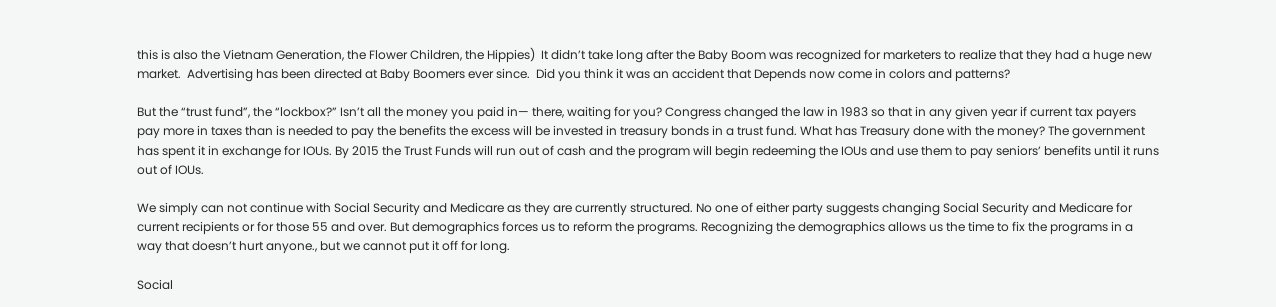this is also the Vietnam Generation, the Flower Children, the Hippies)  It didn’t take long after the Baby Boom was recognized for marketers to realize that they had a huge new market.  Advertising has been directed at Baby Boomers ever since.  Did you think it was an accident that Depends now come in colors and patterns?

But the “trust fund”, the “lockbox?” Isn’t all the money you paid in— there, waiting for you? Congress changed the law in 1983 so that in any given year if current tax payers pay more in taxes than is needed to pay the benefits the excess will be invested in treasury bonds in a trust fund. What has Treasury done with the money? The government has spent it in exchange for IOUs. By 2015 the Trust Funds will run out of cash and the program will begin redeeming the IOUs and use them to pay seniors’ benefits until it runs out of IOUs.

We simply can not continue with Social Security and Medicare as they are currently structured. No one of either party suggests changing Social Security and Medicare for current recipients or for those 55 and over. But demographics forces us to reform the programs. Recognizing the demographics allows us the time to fix the programs in a way that doesn’t hurt anyone., but we cannot put it off for long.

Social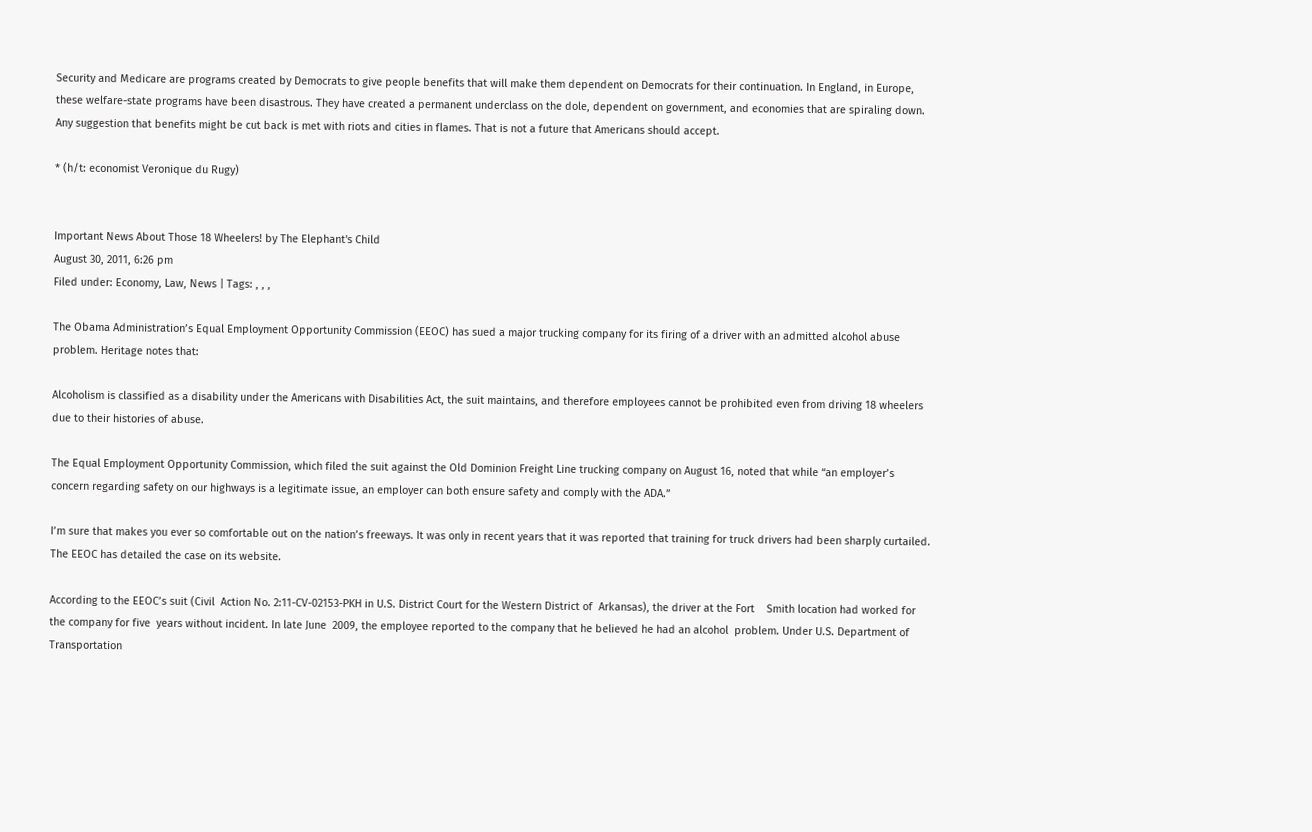Security and Medicare are programs created by Democrats to give people benefits that will make them dependent on Democrats for their continuation. In England, in Europe, these welfare-state programs have been disastrous. They have created a permanent underclass on the dole, dependent on government, and economies that are spiraling down. Any suggestion that benefits might be cut back is met with riots and cities in flames. That is not a future that Americans should accept.

* (h/t: economist Veronique du Rugy)


Important News About Those 18 Wheelers! by The Elephant's Child
August 30, 2011, 6:26 pm
Filed under: Economy, Law, News | Tags: , , ,

The Obama Administration’s Equal Employment Opportunity Commission (EEOC) has sued a major trucking company for its firing of a driver with an admitted alcohol abuse problem. Heritage notes that:

Alcoholism is classified as a disability under the Americans with Disabilities Act, the suit maintains, and therefore employees cannot be prohibited even from driving 18 wheelers due to their histories of abuse.

The Equal Employment Opportunity Commission, which filed the suit against the Old Dominion Freight Line trucking company on August 16, noted that while “an employer’s concern regarding safety on our highways is a legitimate issue, an employer can both ensure safety and comply with the ADA.”

I’m sure that makes you ever so comfortable out on the nation’s freeways. It was only in recent years that it was reported that training for truck drivers had been sharply curtailed. The EEOC has detailed the case on its website.

According to the EEOC’s suit (Civil  Action No. 2:11-CV-02153-PKH in U.S. District Court for the Western District of  Arkansas), the driver at the Fort    Smith location had worked for the company for five  years without incident. In late June  2009, the employee reported to the company that he believed he had an alcohol  problem. Under U.S. Department of Transportation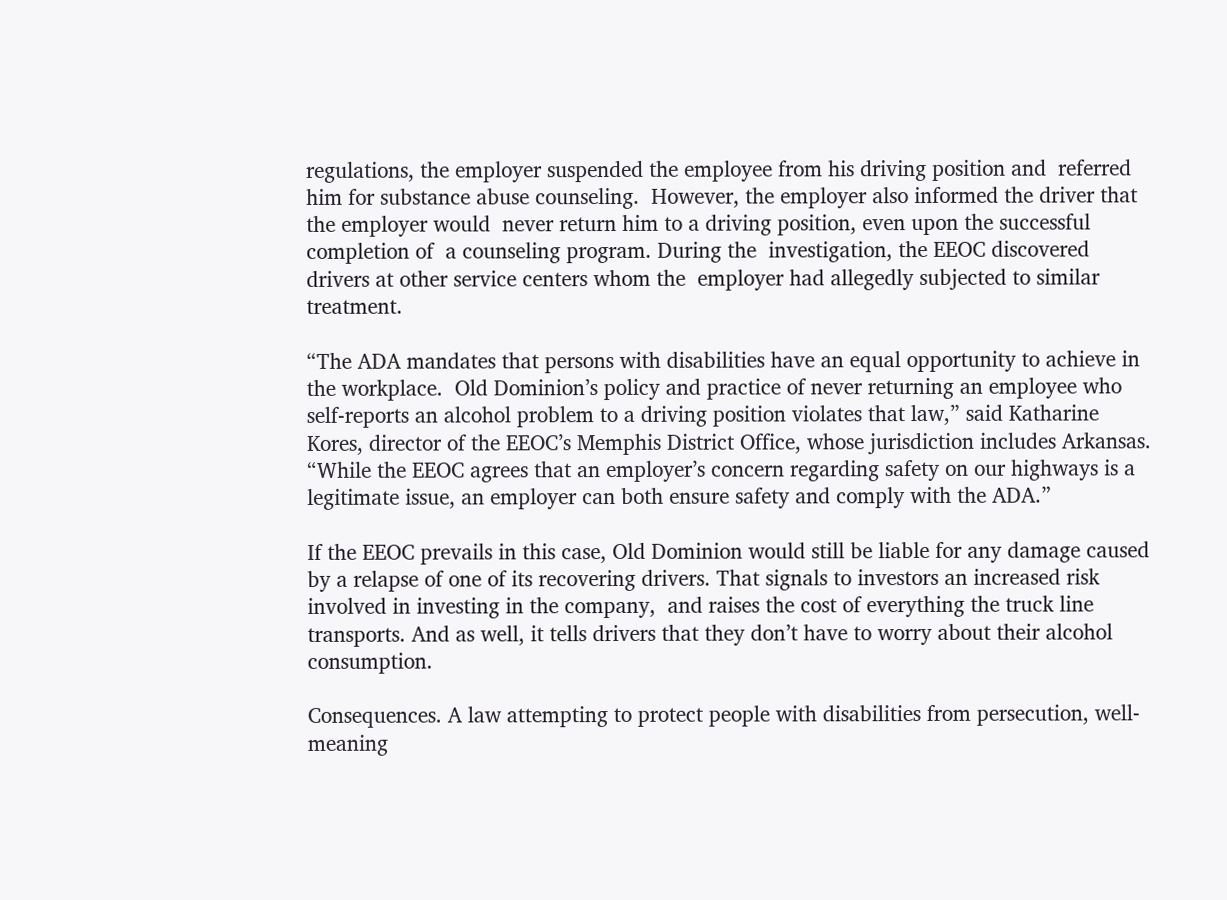regulations, the employer suspended the employee from his driving position and  referred him for substance abuse counseling.  However, the employer also informed the driver that the employer would  never return him to a driving position, even upon the successful completion of  a counseling program. During the  investigation, the EEOC discovered drivers at other service centers whom the  employer had allegedly subjected to similar treatment.

“The ADA mandates that persons with disabilities have an equal opportunity to achieve in the workplace.  Old Dominion’s policy and practice of never returning an employee who self-reports an alcohol problem to a driving position violates that law,” said Katharine Kores, director of the EEOC’s Memphis District Office, whose jurisdiction includes Arkansas. “While the EEOC agrees that an employer’s concern regarding safety on our highways is a legitimate issue, an employer can both ensure safety and comply with the ADA.”

If the EEOC prevails in this case, Old Dominion would still be liable for any damage caused by a relapse of one of its recovering drivers. That signals to investors an increased risk involved in investing in the company,  and raises the cost of everything the truck line transports. And as well, it tells drivers that they don’t have to worry about their alcohol consumption.

Consequences. A law attempting to protect people with disabilities from persecution, well-meaning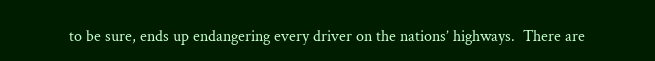to be sure, ends up endangering every driver on the nations’ highways.  There are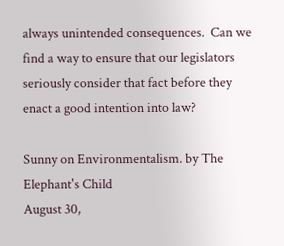always unintended consequences.  Can we find a way to ensure that our legislators seriously consider that fact before they enact a good intention into law?

Sunny on Environmentalism. by The Elephant's Child
August 30,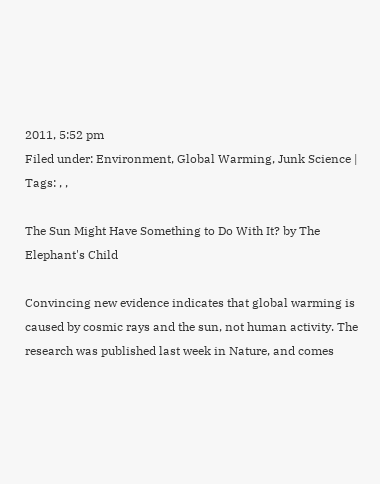2011, 5:52 pm
Filed under: Environment, Global Warming, Junk Science | Tags: , ,

The Sun Might Have Something to Do With It? by The Elephant's Child

Convincing new evidence indicates that global warming is caused by cosmic rays and the sun, not human activity. The research was published last week in Nature, and comes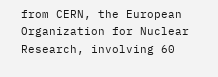from CERN, the European Organization for Nuclear Research, involving 60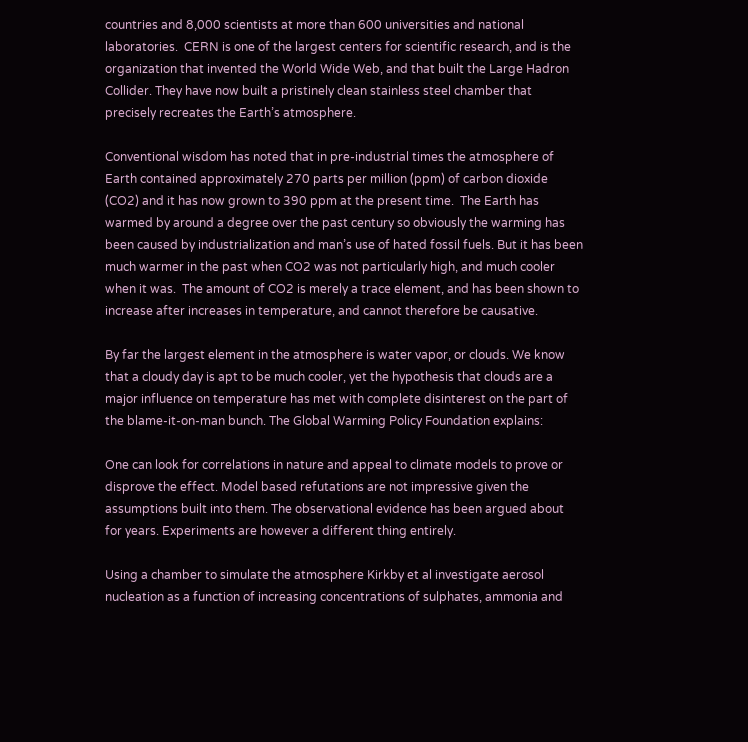countries and 8,000 scientists at more than 600 universities and national laboratories.  CERN is one of the largest centers for scientific research, and is the organization that invented the World Wide Web, and that built the Large Hadron Collider. They have now built a pristinely clean stainless steel chamber that precisely recreates the Earth’s atmosphere.

Conventional wisdom has noted that in pre-industrial times the atmosphere of Earth contained approximately 270 parts per million (ppm) of carbon dioxide (CO2) and it has now grown to 390 ppm at the present time.  The Earth has warmed by around a degree over the past century so obviously the warming has been caused by industrialization and man’s use of hated fossil fuels. But it has been much warmer in the past when CO2 was not particularly high, and much cooler when it was.  The amount of CO2 is merely a trace element, and has been shown to increase after increases in temperature, and cannot therefore be causative.

By far the largest element in the atmosphere is water vapor, or clouds. We know that a cloudy day is apt to be much cooler, yet the hypothesis that clouds are a major influence on temperature has met with complete disinterest on the part of the blame-it-on-man bunch. The Global Warming Policy Foundation explains:

One can look for correlations in nature and appeal to climate models to prove or disprove the effect. Model based refutations are not impressive given the assumptions built into them. The observational evidence has been argued about for years. Experiments are however a different thing entirely.

Using a chamber to simulate the atmosphere Kirkby et al investigate aerosol nucleation as a function of increasing concentrations of sulphates, ammonia and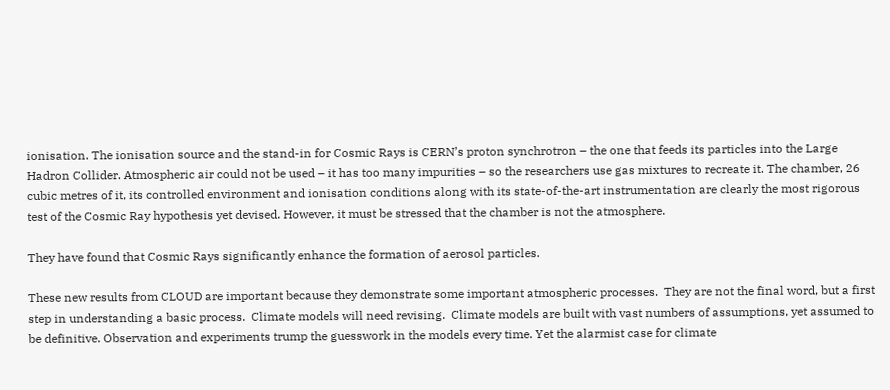ionisation. The ionisation source and the stand-in for Cosmic Rays is CERN’s proton synchrotron – the one that feeds its particles into the Large Hadron Collider. Atmospheric air could not be used – it has too many impurities – so the researchers use gas mixtures to recreate it. The chamber, 26 cubic metres of it, its controlled environment and ionisation conditions along with its state-of-the-art instrumentation are clearly the most rigorous test of the Cosmic Ray hypothesis yet devised. However, it must be stressed that the chamber is not the atmosphere.

They have found that Cosmic Rays significantly enhance the formation of aerosol particles.

These new results from CLOUD are important because they demonstrate some important atmospheric processes.  They are not the final word, but a first step in understanding a basic process.  Climate models will need revising.  Climate models are built with vast numbers of assumptions, yet assumed to be definitive. Observation and experiments trump the guesswork in the models every time. Yet the alarmist case for climate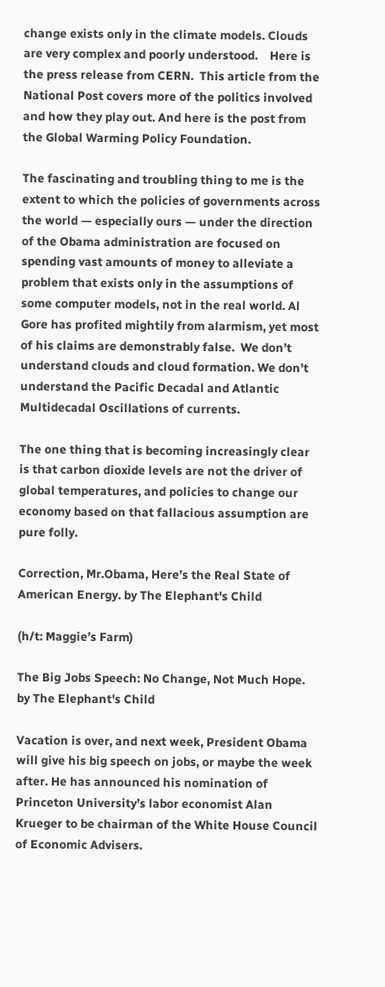change exists only in the climate models. Clouds are very complex and poorly understood.    Here is the press release from CERN.  This article from the National Post covers more of the politics involved and how they play out. And here is the post from the Global Warming Policy Foundation.

The fascinating and troubling thing to me is the extent to which the policies of governments across the world — especially ours — under the direction of the Obama administration are focused on spending vast amounts of money to alleviate a problem that exists only in the assumptions of some computer models, not in the real world. Al Gore has profited mightily from alarmism, yet most of his claims are demonstrably false.  We don’t understand clouds and cloud formation. We don’t understand the Pacific Decadal and Atlantic Multidecadal Oscillations of currents.

The one thing that is becoming increasingly clear is that carbon dioxide levels are not the driver of global temperatures, and policies to change our economy based on that fallacious assumption are pure folly.

Correction, Mr.Obama, Here’s the Real State of American Energy. by The Elephant's Child

(h/t: Maggie’s Farm)

The Big Jobs Speech: No Change, Not Much Hope. by The Elephant's Child

Vacation is over, and next week, President Obama will give his big speech on jobs, or maybe the week after. He has announced his nomination of  Princeton University’s labor economist Alan Krueger to be chairman of the White House Council of Economic Advisers.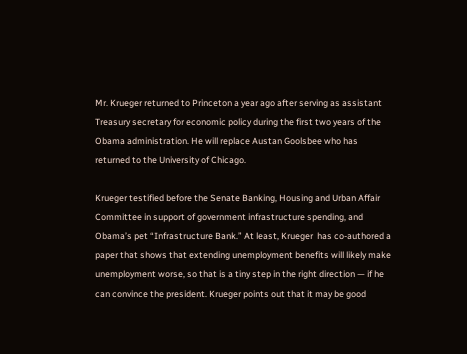Mr. Krueger returned to Princeton a year ago after serving as assistant Treasury secretary for economic policy during the first two years of the Obama administration. He will replace Austan Goolsbee who has returned to the University of Chicago.

Krueger testified before the Senate Banking, Housing and Urban Affair Committee in support of government infrastructure spending, and Obama’s pet “Infrastructure Bank.” At least, Krueger  has co-authored a paper that shows that extending unemployment benefits will likely make unemployment worse, so that is a tiny step in the right direction — if he can convince the president. Krueger points out that it may be good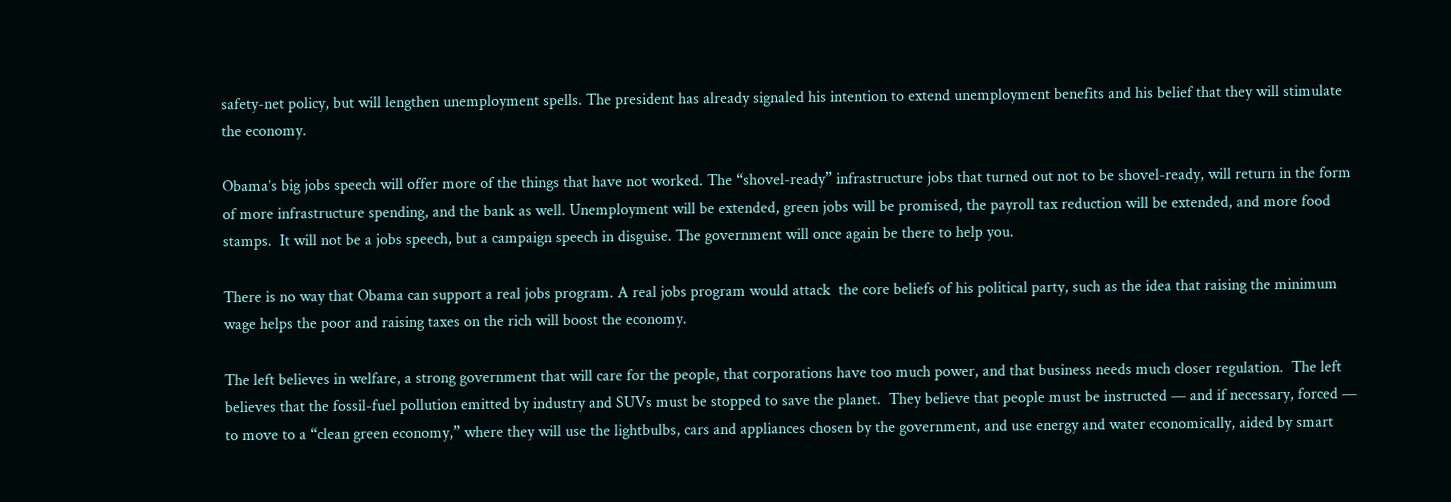safety-net policy, but will lengthen unemployment spells. The president has already signaled his intention to extend unemployment benefits and his belief that they will stimulate the economy.

Obama’s big jobs speech will offer more of the things that have not worked. The “shovel-ready” infrastructure jobs that turned out not to be shovel-ready, will return in the form of more infrastructure spending, and the bank as well. Unemployment will be extended, green jobs will be promised, the payroll tax reduction will be extended, and more food stamps.  It will not be a jobs speech, but a campaign speech in disguise. The government will once again be there to help you.

There is no way that Obama can support a real jobs program. A real jobs program would attack  the core beliefs of his political party, such as the idea that raising the minimum wage helps the poor and raising taxes on the rich will boost the economy.

The left believes in welfare, a strong government that will care for the people, that corporations have too much power, and that business needs much closer regulation.  The left believes that the fossil-fuel pollution emitted by industry and SUVs must be stopped to save the planet.  They believe that people must be instructed — and if necessary, forced — to move to a “clean green economy,” where they will use the lightbulbs, cars and appliances chosen by the government, and use energy and water economically, aided by smart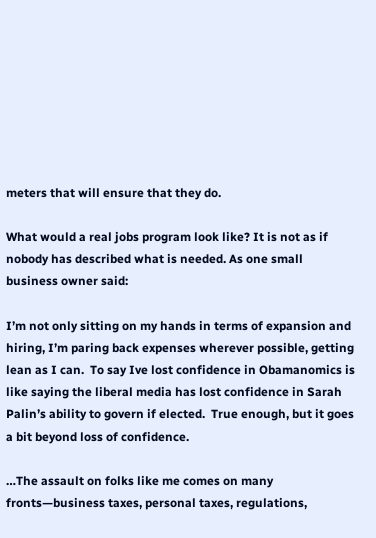meters that will ensure that they do.

What would a real jobs program look like? It is not as if nobody has described what is needed. As one small business owner said:

I’m not only sitting on my hands in terms of expansion and hiring, I’m paring back expenses wherever possible, getting lean as I can.  To say Ive lost confidence in Obamanomics is like saying the liberal media has lost confidence in Sarah Palin’s ability to govern if elected.  True enough, but it goes a bit beyond loss of confidence.

…The assault on folks like me comes on many fronts—business taxes, personal taxes, regulations,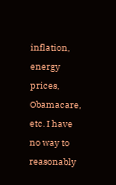inflation, energy prices, Obamacare, etc. I have no way to reasonably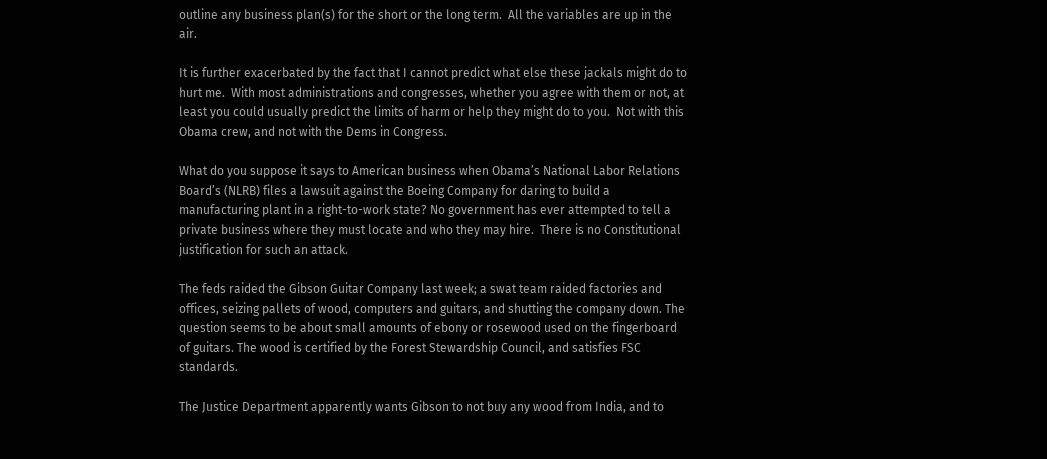outline any business plan(s) for the short or the long term.  All the variables are up in the air.

It is further exacerbated by the fact that I cannot predict what else these jackals might do to hurt me.  With most administrations and congresses, whether you agree with them or not, at least you could usually predict the limits of harm or help they might do to you.  Not with this Obama crew, and not with the Dems in Congress.

What do you suppose it says to American business when Obama’s National Labor Relations Board’s (NLRB) files a lawsuit against the Boeing Company for daring to build a manufacturing plant in a right-to-work state? No government has ever attempted to tell a private business where they must locate and who they may hire.  There is no Constitutional justification for such an attack.

The feds raided the Gibson Guitar Company last week; a swat team raided factories and offices, seizing pallets of wood, computers and guitars, and shutting the company down. The question seems to be about small amounts of ebony or rosewood used on the fingerboard of guitars. The wood is certified by the Forest Stewardship Council, and satisfies FSC standards.

The Justice Department apparently wants Gibson to not buy any wood from India, and to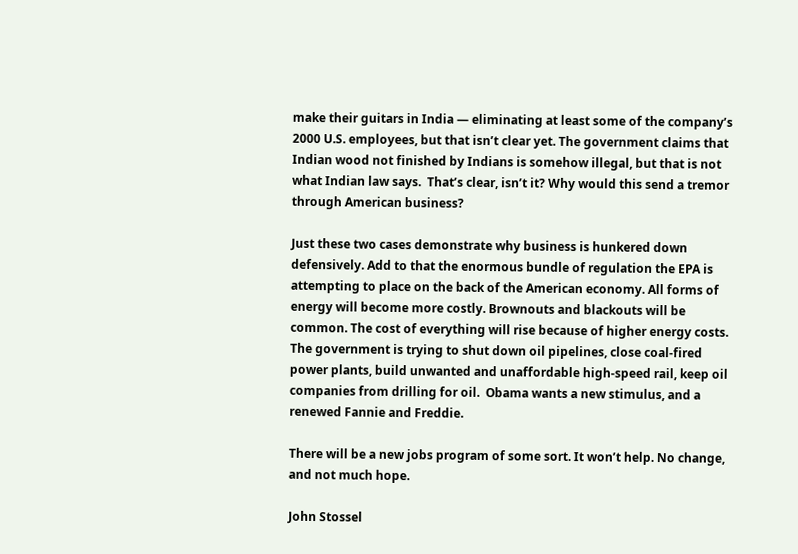make their guitars in India — eliminating at least some of the company’s 2000 U.S. employees, but that isn’t clear yet. The government claims that Indian wood not finished by Indians is somehow illegal, but that is not what Indian law says.  That’s clear, isn’t it? Why would this send a tremor through American business?

Just these two cases demonstrate why business is hunkered down defensively. Add to that the enormous bundle of regulation the EPA is attempting to place on the back of the American economy. All forms of energy will become more costly. Brownouts and blackouts will be common. The cost of everything will rise because of higher energy costs. The government is trying to shut down oil pipelines, close coal-fired power plants, build unwanted and unaffordable high-speed rail, keep oil companies from drilling for oil.  Obama wants a new stimulus, and a renewed Fannie and Freddie.

There will be a new jobs program of some sort. It won’t help. No change, and not much hope.

John Stossel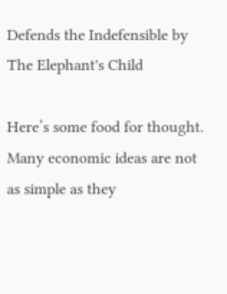Defends the Indefensible by The Elephant's Child

Here’s some food for thought.  Many economic ideas are not as simple as they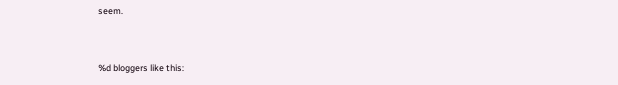seem.


%d bloggers like this: